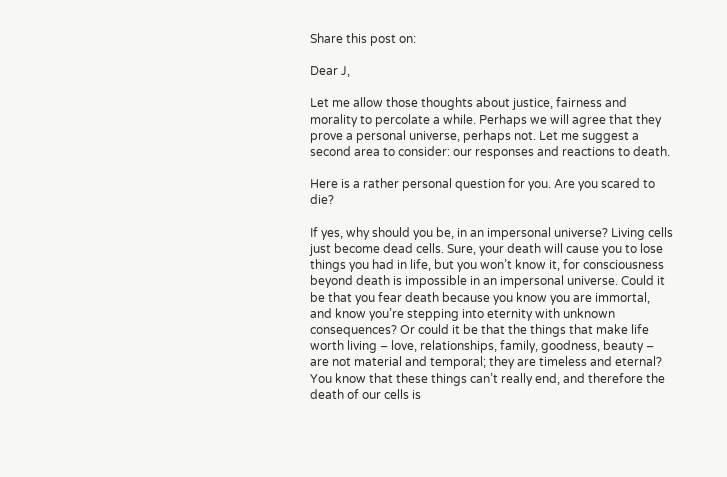Share this post on:

Dear J,

Let me allow those thoughts about justice, fairness and morality to percolate a while. Perhaps we will agree that they prove a personal universe, perhaps not. Let me suggest a second area to consider: our responses and reactions to death.

Here is a rather personal question for you. Are you scared to die?

If yes, why should you be, in an impersonal universe? Living cells just become dead cells. Sure, your death will cause you to lose things you had in life, but you won’t know it, for consciousness beyond death is impossible in an impersonal universe. Could it be that you fear death because you know you are immortal, and know you’re stepping into eternity with unknown consequences? Or could it be that the things that make life worth living – love, relationships, family, goodness, beauty – are not material and temporal; they are timeless and eternal? You know that these things can’t really end, and therefore the death of our cells is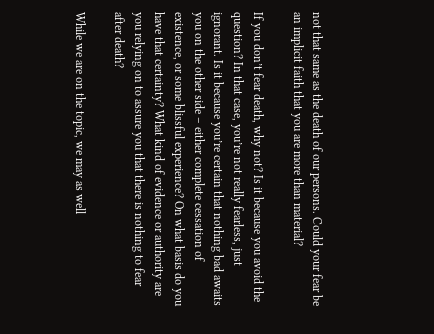not that same as the death of our persons. Could your fear be an implicit faith that you are more than material?

If you don’t fear death, why not? Is it because you avoid the question? In that case, you’re not really fearless, just ignorant. Is it because you’re certain that nothing bad awaits you on the other side – either complete cessation of existence, or some blissful experience? On what basis do you have that certainty? What kind of evidence or authority are you relying on to assure you that there is nothing to fear after death?

While we are on the topic, we may as well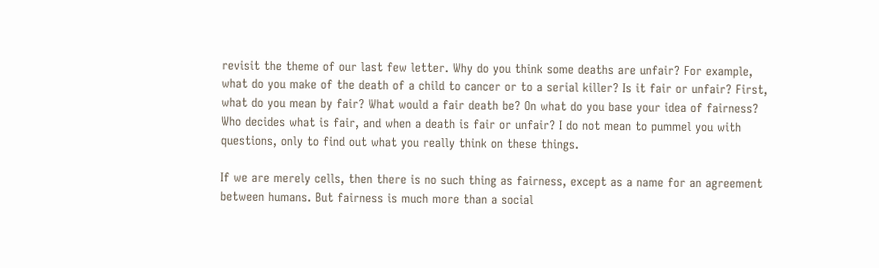revisit the theme of our last few letter. Why do you think some deaths are unfair? For example, what do you make of the death of a child to cancer or to a serial killer? Is it fair or unfair? First, what do you mean by fair? What would a fair death be? On what do you base your idea of fairness? Who decides what is fair, and when a death is fair or unfair? I do not mean to pummel you with questions, only to find out what you really think on these things.

If we are merely cells, then there is no such thing as fairness, except as a name for an agreement between humans. But fairness is much more than a social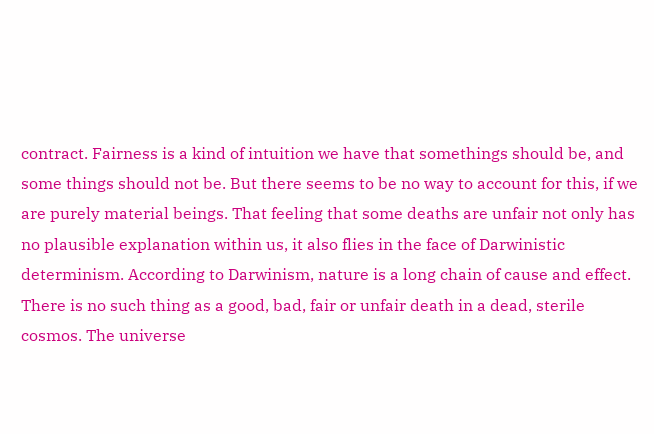contract. Fairness is a kind of intuition we have that somethings should be, and some things should not be. But there seems to be no way to account for this, if we are purely material beings. That feeling that some deaths are unfair not only has no plausible explanation within us, it also flies in the face of Darwinistic determinism. According to Darwinism, nature is a long chain of cause and effect. There is no such thing as a good, bad, fair or unfair death in a dead, sterile cosmos. The universe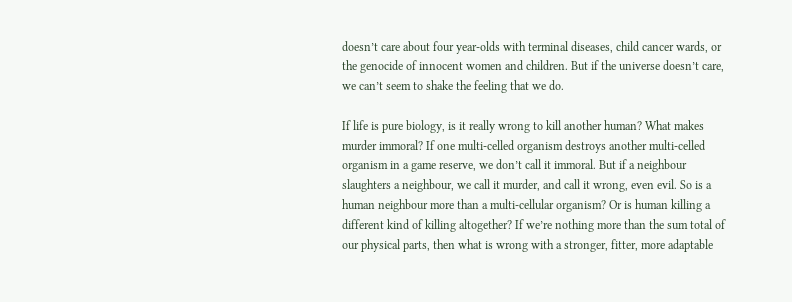doesn’t care about four year-olds with terminal diseases, child cancer wards, or the genocide of innocent women and children. But if the universe doesn’t care, we can’t seem to shake the feeling that we do.

If life is pure biology, is it really wrong to kill another human? What makes murder immoral? If one multi-celled organism destroys another multi-celled organism in a game reserve, we don’t call it immoral. But if a neighbour slaughters a neighbour, we call it murder, and call it wrong, even evil. So is a human neighbour more than a multi-cellular organism? Or is human killing a different kind of killing altogether? If we’re nothing more than the sum total of our physical parts, then what is wrong with a stronger, fitter, more adaptable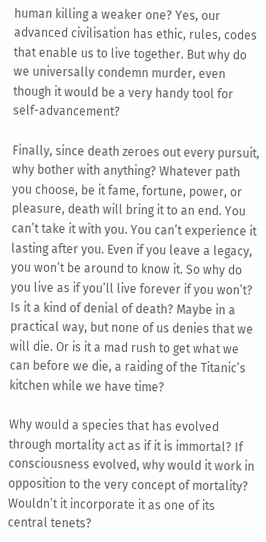human killing a weaker one? Yes, our advanced civilisation has ethic, rules, codes that enable us to live together. But why do we universally condemn murder, even though it would be a very handy tool for self-advancement?

Finally, since death zeroes out every pursuit, why bother with anything? Whatever path you choose, be it fame, fortune, power, or pleasure, death will bring it to an end. You can’t take it with you. You can’t experience it lasting after you. Even if you leave a legacy, you won’t be around to know it. So why do you live as if you’ll live forever if you won’t? Is it a kind of denial of death? Maybe in a practical way, but none of us denies that we will die. Or is it a mad rush to get what we can before we die, a raiding of the Titanic’s kitchen while we have time?

Why would a species that has evolved through mortality act as if it is immortal? If consciousness evolved, why would it work in opposition to the very concept of mortality? Wouldn’t it incorporate it as one of its central tenets?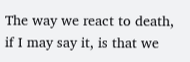The way we react to death, if I may say it, is that we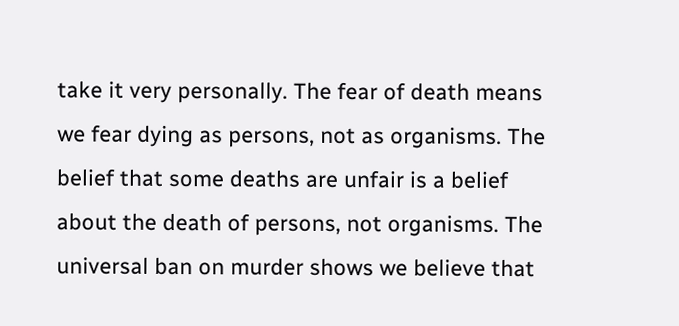take it very personally. The fear of death means we fear dying as persons, not as organisms. The belief that some deaths are unfair is a belief about the death of persons, not organisms. The universal ban on murder shows we believe that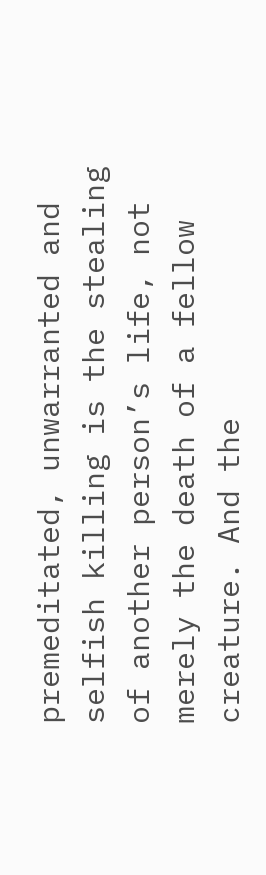premeditated, unwarranted and selfish killing is the stealing of another person’s life, not merely the death of a fellow creature. And the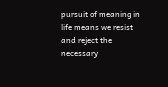pursuit of meaning in life means we resist and reject the necessary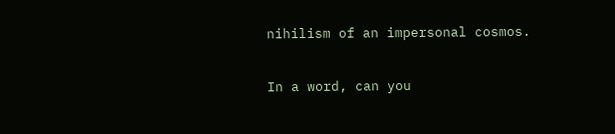nihilism of an impersonal cosmos.

In a word, can you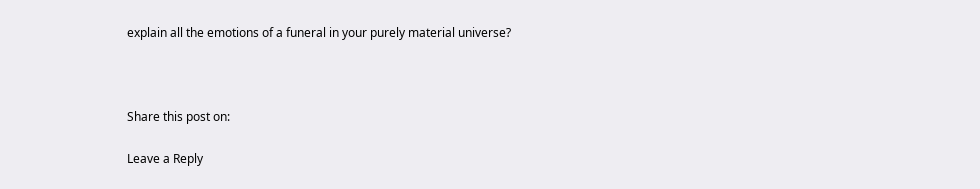explain all the emotions of a funeral in your purely material universe?



Share this post on:

Leave a Reply